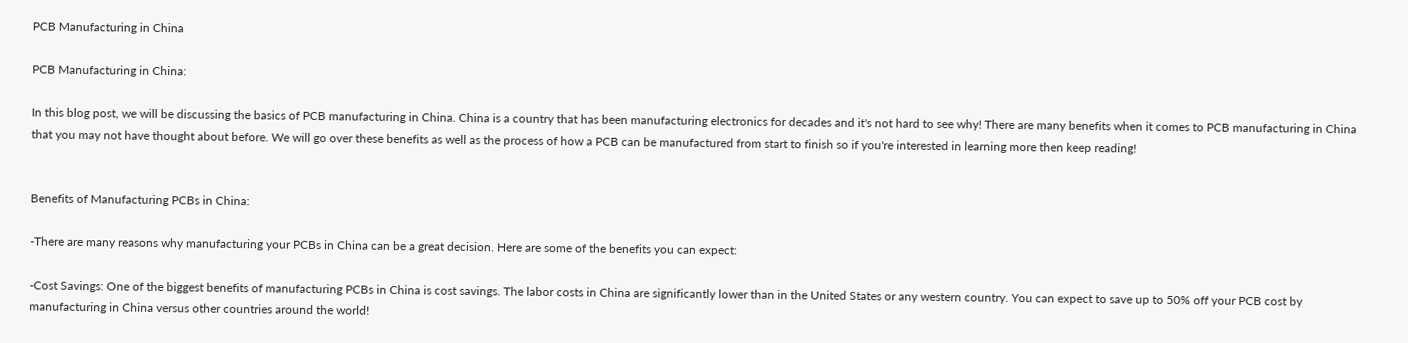PCB Manufacturing in China

PCB Manufacturing in China:

In this blog post, we will be discussing the basics of PCB manufacturing in China. China is a country that has been manufacturing electronics for decades and it's not hard to see why! There are many benefits when it comes to PCB manufacturing in China that you may not have thought about before. We will go over these benefits as well as the process of how a PCB can be manufactured from start to finish so if you're interested in learning more then keep reading!


Benefits of Manufacturing PCBs in China:

-There are many reasons why manufacturing your PCBs in China can be a great decision. Here are some of the benefits you can expect:

-Cost Savings: One of the biggest benefits of manufacturing PCBs in China is cost savings. The labor costs in China are significantly lower than in the United States or any western country. You can expect to save up to 50% off your PCB cost by manufacturing in China versus other countries around the world!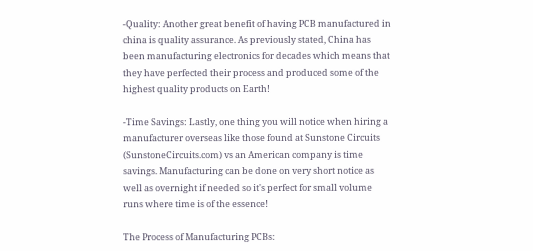-Quality: Another great benefit of having PCB manufactured in china is quality assurance. As previously stated, China has been manufacturing electronics for decades which means that they have perfected their process and produced some of the highest quality products on Earth!

-Time Savings: Lastly, one thing you will notice when hiring a manufacturer overseas like those found at Sunstone Circuits (SunstoneCircuits.com) vs an American company is time savings. Manufacturing can be done on very short notice as well as overnight if needed so it's perfect for small volume runs where time is of the essence!

The Process of Manufacturing PCBs: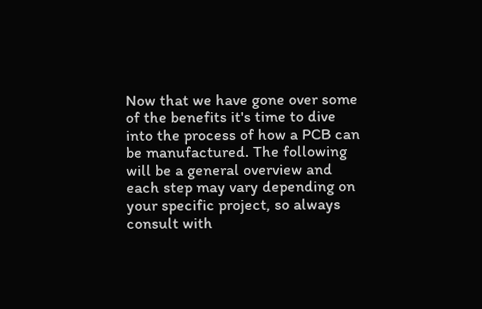Now that we have gone over some of the benefits it's time to dive into the process of how a PCB can be manufactured. The following will be a general overview and each step may vary depending on your specific project, so always consult with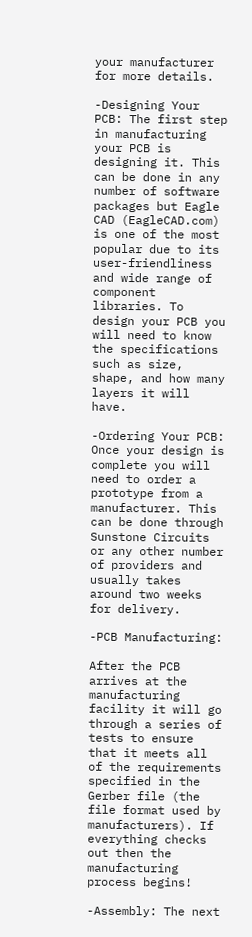your manufacturer for more details.

-Designing Your PCB: The first step in manufacturing your PCB is designing it. This can be done in any number of software packages but Eagle CAD (EagleCAD.com) is one of the most popular due to its user-friendliness and wide range of component libraries. To design your PCB you will need to know the specifications such as size, shape, and how many layers it will have.

-Ordering Your PCB: Once your design is complete you will need to order a prototype from a manufacturer. This can be done through Sunstone Circuits or any other number of providers and usually takes around two weeks for delivery.

-PCB Manufacturing:

After the PCB arrives at the manufacturing facility it will go through a series of tests to ensure that it meets all of the requirements specified in the Gerber file (the file format used by manufacturers). If everything checks out then the manufacturing process begins!

-Assembly: The next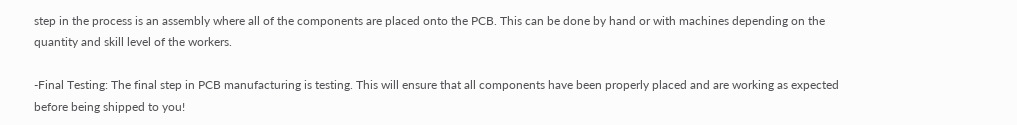step in the process is an assembly where all of the components are placed onto the PCB. This can be done by hand or with machines depending on the quantity and skill level of the workers.

-Final Testing: The final step in PCB manufacturing is testing. This will ensure that all components have been properly placed and are working as expected before being shipped to you!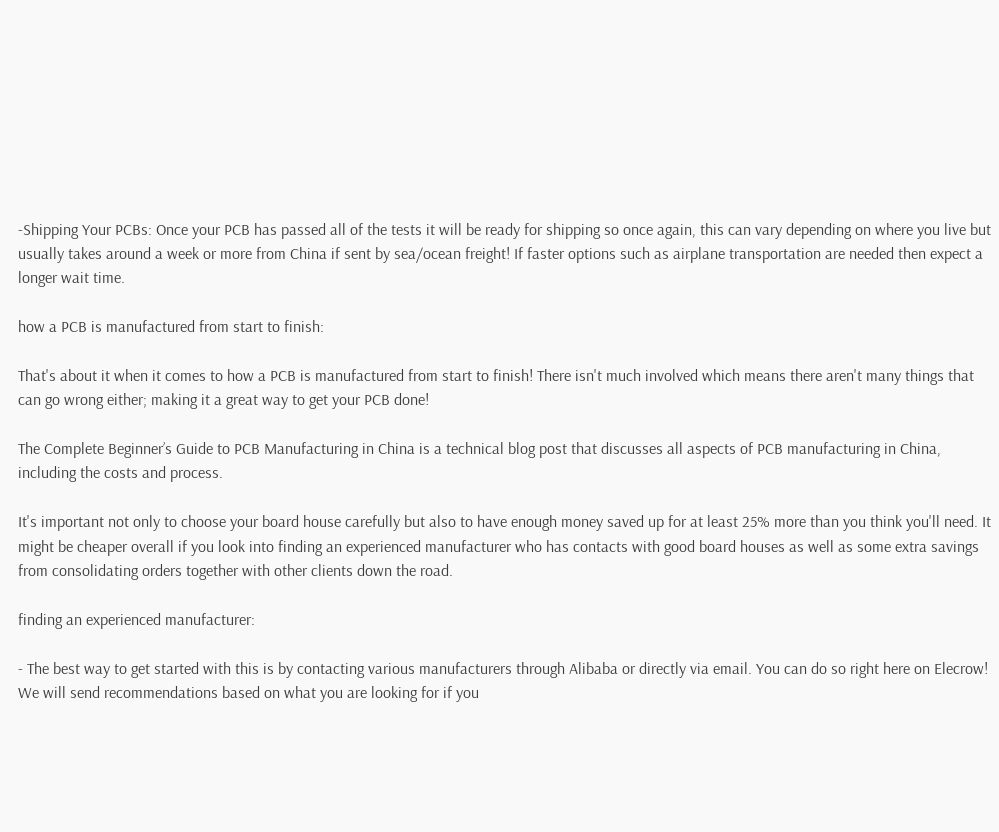-Shipping Your PCBs: Once your PCB has passed all of the tests it will be ready for shipping so once again, this can vary depending on where you live but usually takes around a week or more from China if sent by sea/ocean freight! If faster options such as airplane transportation are needed then expect a longer wait time.

how a PCB is manufactured from start to finish:

That's about it when it comes to how a PCB is manufactured from start to finish! There isn't much involved which means there aren't many things that can go wrong either; making it a great way to get your PCB done!

The Complete Beginner’s Guide to PCB Manufacturing in China is a technical blog post that discusses all aspects of PCB manufacturing in China, including the costs and process.

It's important not only to choose your board house carefully but also to have enough money saved up for at least 25% more than you think you'll need. It might be cheaper overall if you look into finding an experienced manufacturer who has contacts with good board houses as well as some extra savings from consolidating orders together with other clients down the road.

finding an experienced manufacturer:

- The best way to get started with this is by contacting various manufacturers through Alibaba or directly via email. You can do so right here on Elecrow! We will send recommendations based on what you are looking for if you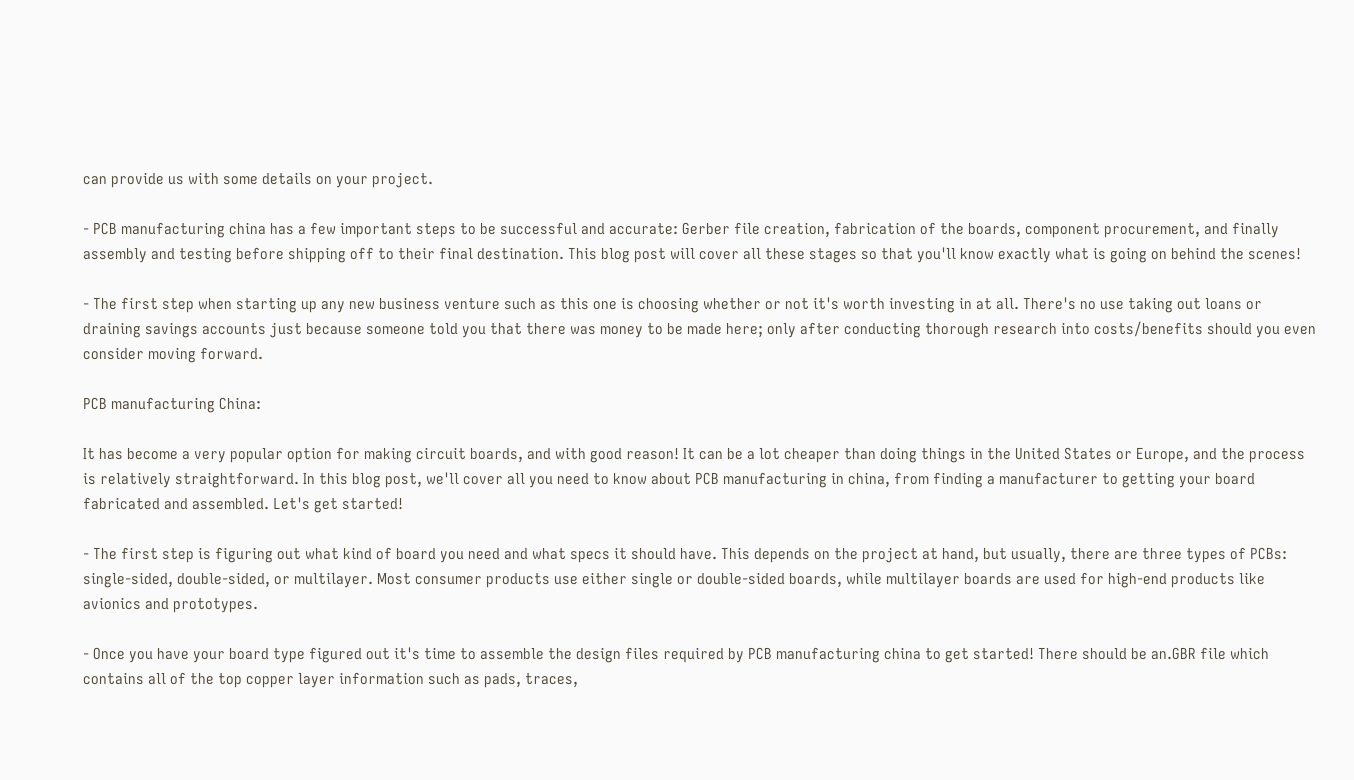can provide us with some details on your project.

- PCB manufacturing china has a few important steps to be successful and accurate: Gerber file creation, fabrication of the boards, component procurement, and finally assembly and testing before shipping off to their final destination. This blog post will cover all these stages so that you'll know exactly what is going on behind the scenes!

- The first step when starting up any new business venture such as this one is choosing whether or not it's worth investing in at all. There's no use taking out loans or draining savings accounts just because someone told you that there was money to be made here; only after conducting thorough research into costs/benefits should you even consider moving forward.

PCB manufacturing China:

It has become a very popular option for making circuit boards, and with good reason! It can be a lot cheaper than doing things in the United States or Europe, and the process is relatively straightforward. In this blog post, we'll cover all you need to know about PCB manufacturing in china, from finding a manufacturer to getting your board fabricated and assembled. Let's get started!

- The first step is figuring out what kind of board you need and what specs it should have. This depends on the project at hand, but usually, there are three types of PCBs: single-sided, double-sided, or multilayer. Most consumer products use either single or double-sided boards, while multilayer boards are used for high-end products like avionics and prototypes.

- Once you have your board type figured out it's time to assemble the design files required by PCB manufacturing china to get started! There should be an.GBR file which contains all of the top copper layer information such as pads, traces,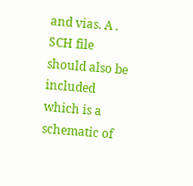and vias. A . SCH file should also be included which is a schematic of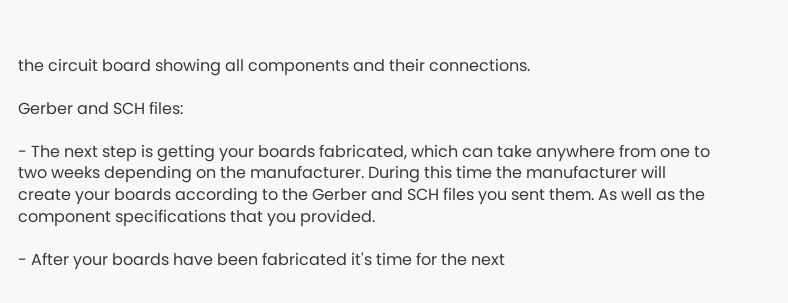the circuit board showing all components and their connections.

Gerber and SCH files:

- The next step is getting your boards fabricated, which can take anywhere from one to two weeks depending on the manufacturer. During this time the manufacturer will create your boards according to the Gerber and SCH files you sent them. As well as the component specifications that you provided.

- After your boards have been fabricated it's time for the next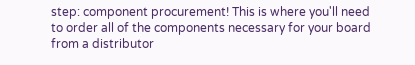step: component procurement! This is where you'll need to order all of the components necessary for your board from a distributor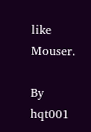like Mouser.

By hqt001